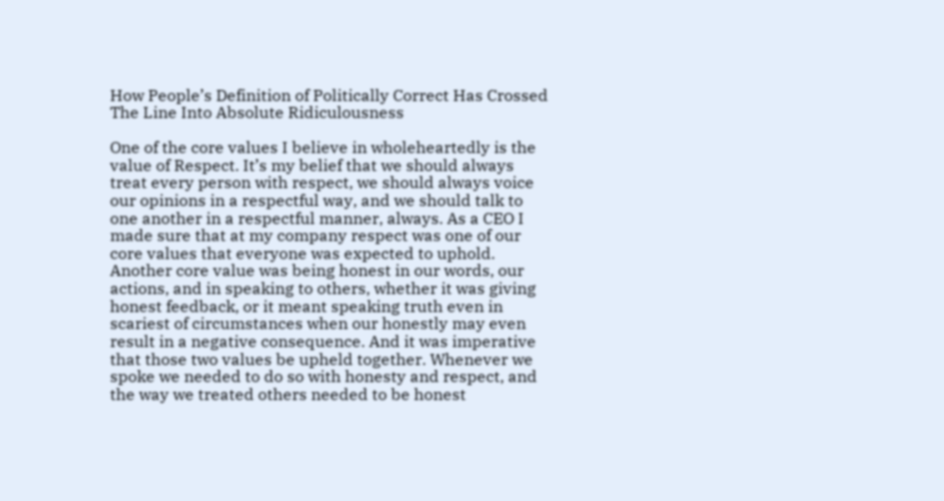How People’s Definition of Politically Correct Has Crossed The Line Into Absolute Ridiculousness

One of the core values I believe in wholeheartedly is the value of Respect. It’s my belief that we should always treat every person with respect, we should always voice our opinions in a respectful way, and we should talk to one another in a respectful manner, always. As a CEO I made sure that at my company respect was one of our core values that everyone was expected to uphold. Another core value was being honest in our words, our actions, and in speaking to others, whether it was giving honest feedback, or it meant speaking truth even in scariest of circumstances when our honestly may even result in a negative consequence. And it was imperative that those two values be upheld together. Whenever we spoke we needed to do so with honesty and respect, and the way we treated others needed to be honest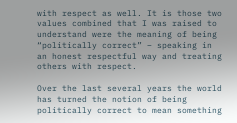with respect as well. It is those two values combined that I was raised to understand were the meaning of being “politically correct” – speaking in an honest respectful way and treating others with respect.

Over the last several years the world has turned the notion of being politically correct to mean something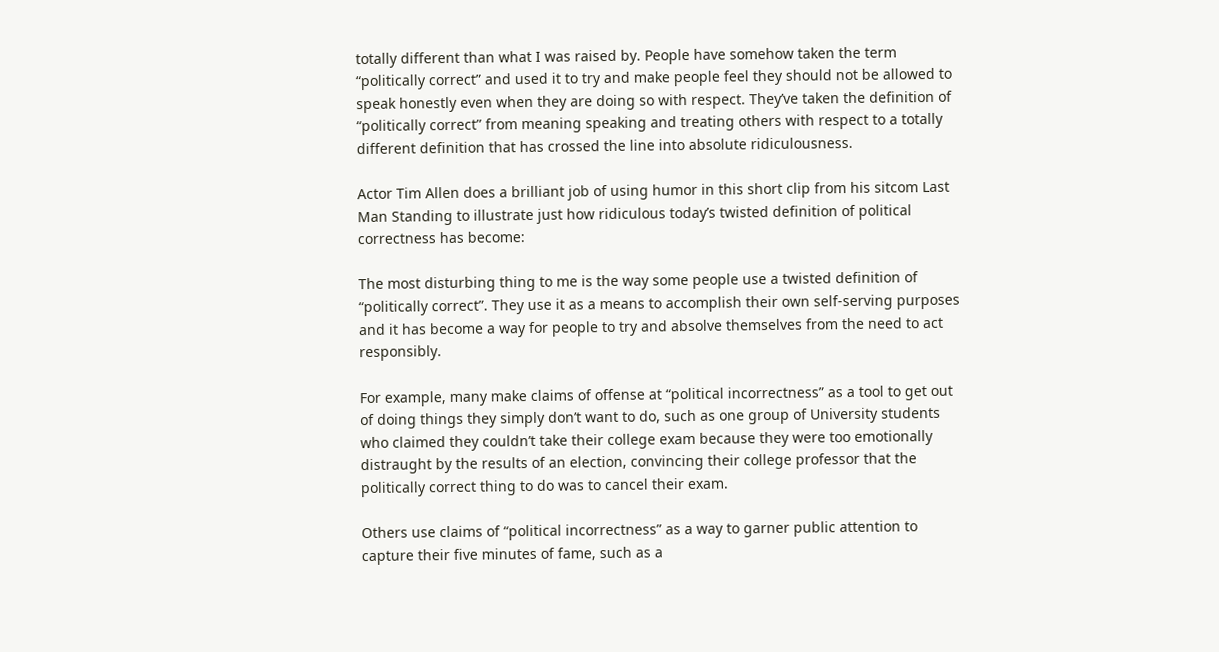totally different than what I was raised by. People have somehow taken the term “politically correct” and used it to try and make people feel they should not be allowed to speak honestly even when they are doing so with respect. They’ve taken the definition of “politically correct” from meaning speaking and treating others with respect to a totally different definition that has crossed the line into absolute ridiculousness.

Actor Tim Allen does a brilliant job of using humor in this short clip from his sitcom Last Man Standing to illustrate just how ridiculous today’s twisted definition of political correctness has become:

The most disturbing thing to me is the way some people use a twisted definition of “politically correct”. They use it as a means to accomplish their own self-serving purposes and it has become a way for people to try and absolve themselves from the need to act responsibly.

For example, many make claims of offense at “political incorrectness” as a tool to get out of doing things they simply don’t want to do, such as one group of University students who claimed they couldn’t take their college exam because they were too emotionally distraught by the results of an election, convincing their college professor that the politically correct thing to do was to cancel their exam.

Others use claims of “political incorrectness” as a way to garner public attention to capture their five minutes of fame, such as a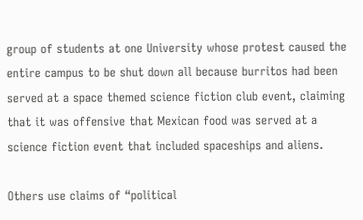group of students at one University whose protest caused the entire campus to be shut down all because burritos had been served at a space themed science fiction club event, claiming that it was offensive that Mexican food was served at a science fiction event that included spaceships and aliens.

Others use claims of “political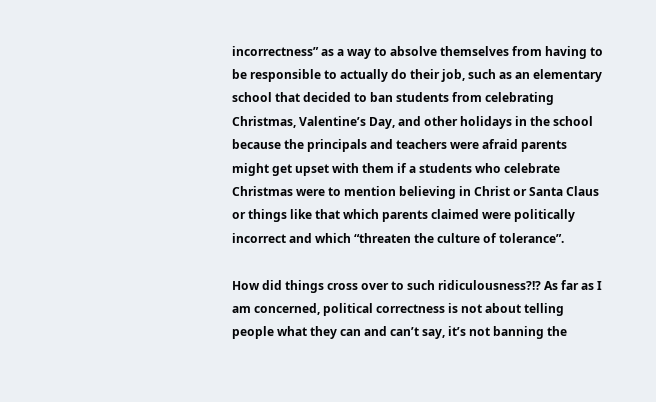incorrectness” as a way to absolve themselves from having to be responsible to actually do their job, such as an elementary school that decided to ban students from celebrating Christmas, Valentine’s Day, and other holidays in the school because the principals and teachers were afraid parents might get upset with them if a students who celebrate Christmas were to mention believing in Christ or Santa Claus or things like that which parents claimed were politically incorrect and which “threaten the culture of tolerance”.

How did things cross over to such ridiculousness?!? As far as I am concerned, political correctness is not about telling people what they can and can’t say, it’s not banning the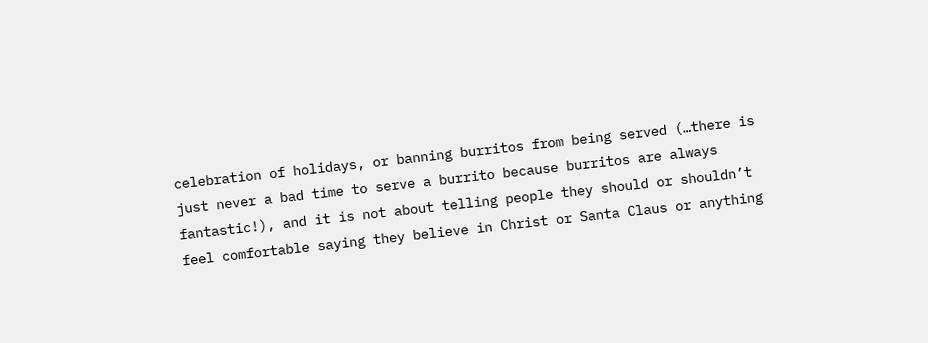celebration of holidays, or banning burritos from being served (…there is just never a bad time to serve a burrito because burritos are always fantastic!), and it is not about telling people they should or shouldn’t feel comfortable saying they believe in Christ or Santa Claus or anything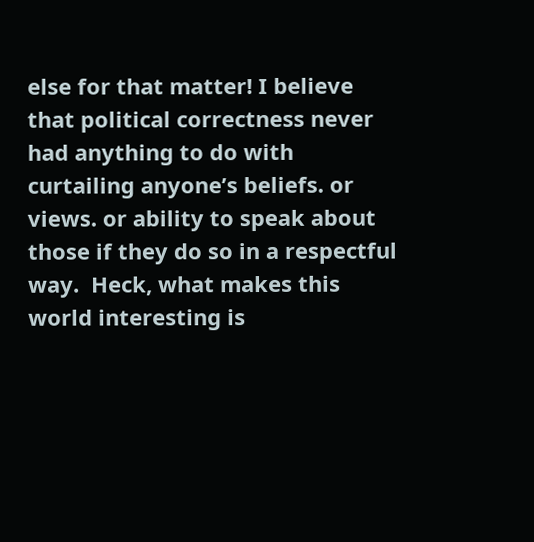else for that matter! I believe that political correctness never had anything to do with curtailing anyone’s beliefs. or views. or ability to speak about those if they do so in a respectful way.  Heck, what makes this world interesting is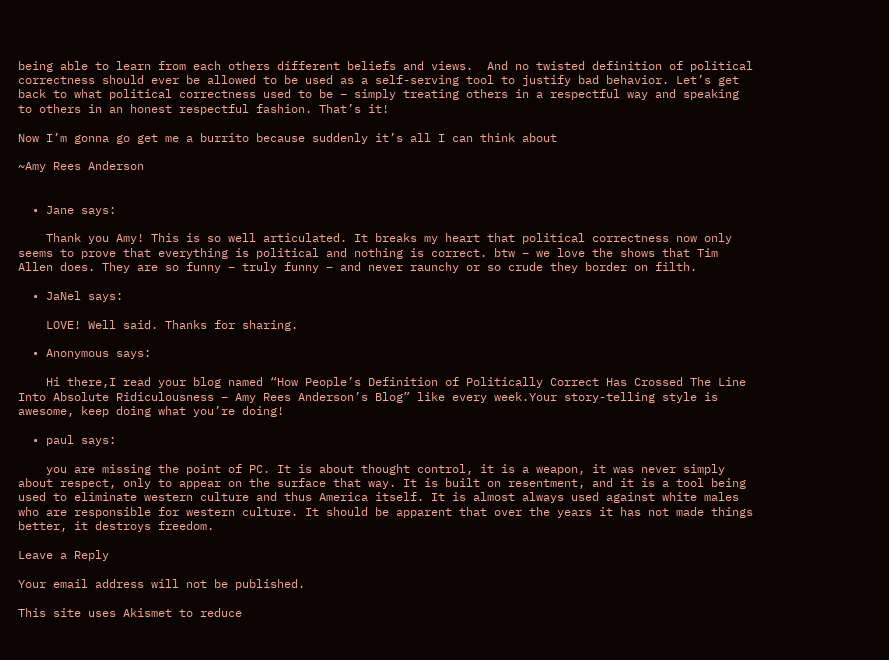being able to learn from each others different beliefs and views.  And no twisted definition of political correctness should ever be allowed to be used as a self-serving tool to justify bad behavior. Let’s get back to what political correctness used to be – simply treating others in a respectful way and speaking to others in an honest respectful fashion. That’s it!

Now I’m gonna go get me a burrito because suddenly it’s all I can think about

~Amy Rees Anderson


  • Jane says:

    Thank you Amy! This is so well articulated. It breaks my heart that political correctness now only seems to prove that everything is political and nothing is correct. btw – we love the shows that Tim Allen does. They are so funny – truly funny – and never raunchy or so crude they border on filth.

  • JaNel says:

    LOVE! Well said. Thanks for sharing.

  • Anonymous says:

    Hi there,I read your blog named “How People’s Definition of Politically Correct Has Crossed The Line Into Absolute Ridiculousness – Amy Rees Anderson’s Blog” like every week.Your story-telling style is awesome, keep doing what you’re doing!

  • paul says:

    you are missing the point of PC. It is about thought control, it is a weapon, it was never simply about respect, only to appear on the surface that way. It is built on resentment, and it is a tool being used to eliminate western culture and thus America itself. It is almost always used against white males who are responsible for western culture. It should be apparent that over the years it has not made things better, it destroys freedom.

Leave a Reply

Your email address will not be published.

This site uses Akismet to reduce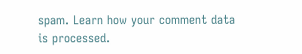spam. Learn how your comment data is processed.